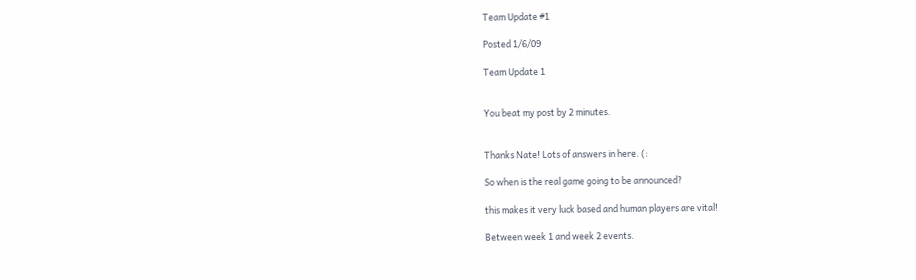Team Update #1

Posted 1/6/09

Team Update 1


You beat my post by 2 minutes.


Thanks Nate! Lots of answers in here. (:

So when is the real game going to be announced?

this makes it very luck based and human players are vital!

Between week 1 and week 2 events.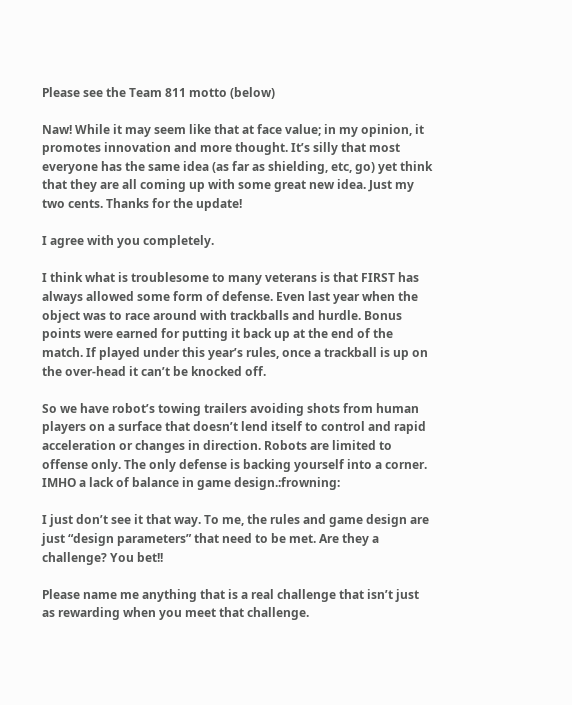Please see the Team 811 motto (below)

Naw! While it may seem like that at face value; in my opinion, it promotes innovation and more thought. It’s silly that most everyone has the same idea (as far as shielding, etc, go) yet think that they are all coming up with some great new idea. Just my two cents. Thanks for the update!

I agree with you completely.

I think what is troublesome to many veterans is that FIRST has always allowed some form of defense. Even last year when the object was to race around with trackballs and hurdle. Bonus points were earned for putting it back up at the end of the match. If played under this year’s rules, once a trackball is up on the over-head it can’t be knocked off.

So we have robot’s towing trailers avoiding shots from human players on a surface that doesn’t lend itself to control and rapid acceleration or changes in direction. Robots are limited to offense only. The only defense is backing yourself into a corner.
IMHO a lack of balance in game design.:frowning:

I just don’t see it that way. To me, the rules and game design are just “design parameters” that need to be met. Are they a challenge? You bet!!

Please name me anything that is a real challenge that isn’t just as rewarding when you meet that challenge.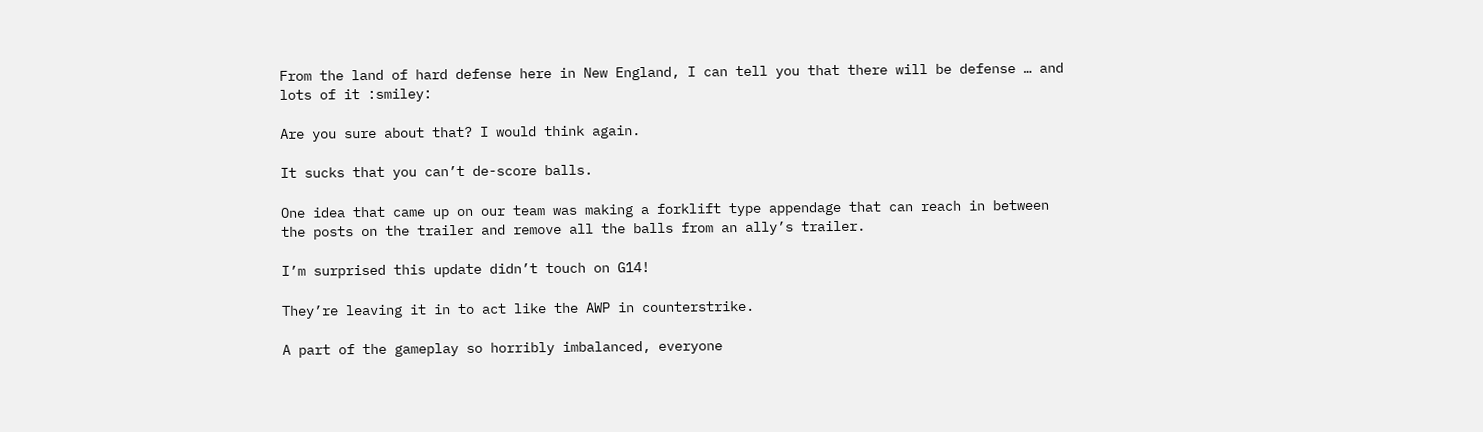From the land of hard defense here in New England, I can tell you that there will be defense … and lots of it :smiley:

Are you sure about that? I would think again.

It sucks that you can’t de-score balls.

One idea that came up on our team was making a forklift type appendage that can reach in between the posts on the trailer and remove all the balls from an ally’s trailer.

I’m surprised this update didn’t touch on G14!

They’re leaving it in to act like the AWP in counterstrike.

A part of the gameplay so horribly imbalanced, everyone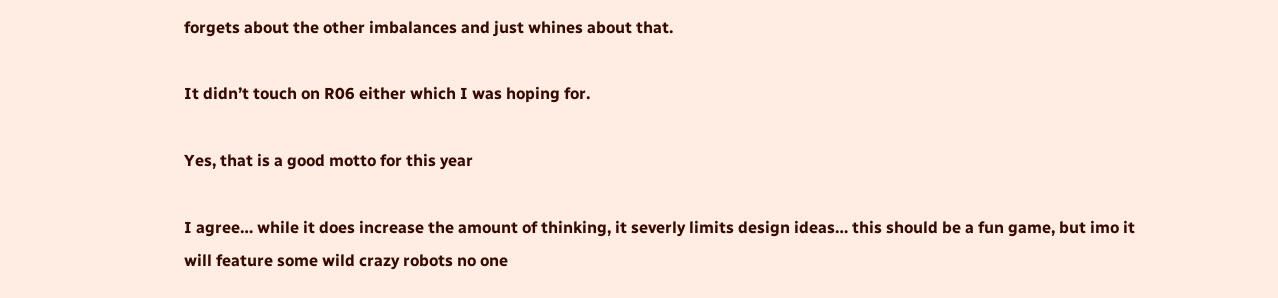forgets about the other imbalances and just whines about that.

It didn’t touch on R06 either which I was hoping for.

Yes, that is a good motto for this year

I agree… while it does increase the amount of thinking, it severly limits design ideas… this should be a fun game, but imo it will feature some wild crazy robots no one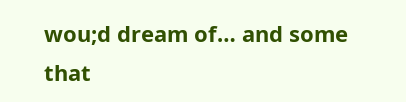wou;d dream of… and some that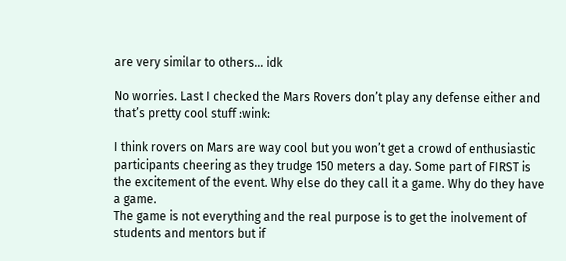are very similar to others… idk

No worries. Last I checked the Mars Rovers don’t play any defense either and that’s pretty cool stuff :wink:

I think rovers on Mars are way cool but you won’t get a crowd of enthusiastic participants cheering as they trudge 150 meters a day. Some part of FIRST is the excitement of the event. Why else do they call it a game. Why do they have a game.
The game is not everything and the real purpose is to get the inolvement of students and mentors but if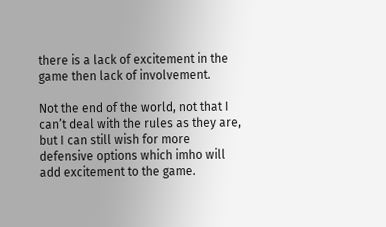there is a lack of excitement in the game then lack of involvement.

Not the end of the world, not that I can’t deal with the rules as they are, but I can still wish for more defensive options which imho will add excitement to the game.